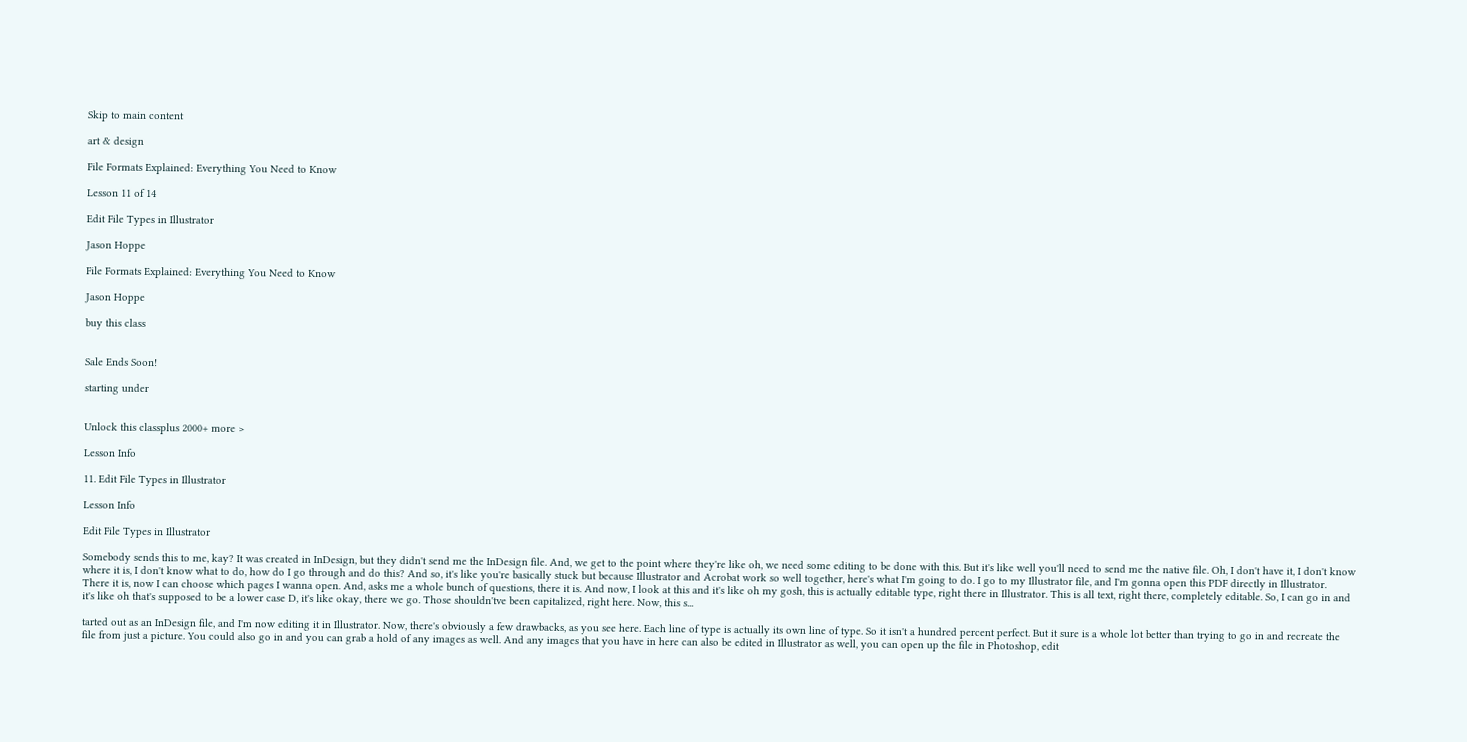Skip to main content

art & design

File Formats Explained: Everything You Need to Know

Lesson 11 of 14

Edit File Types in Illustrator

Jason Hoppe

File Formats Explained: Everything You Need to Know

Jason Hoppe

buy this class


Sale Ends Soon!

starting under


Unlock this classplus 2000+ more >

Lesson Info

11. Edit File Types in Illustrator

Lesson Info

Edit File Types in Illustrator

Somebody sends this to me, kay? It was created in InDesign, but they didn't send me the InDesign file. And, we get to the point where they're like oh, we need some editing to be done with this. But it's like well you'll need to send me the native file. Oh, I don't have it, I don't know where it is, I don't know what to do, how do I go through and do this? And so, it's like you're basically stuck but because Illustrator and Acrobat work so well together, here's what I'm going to do. I go to my Illustrator file, and I'm gonna open this PDF directly in Illustrator. There it is, now I can choose which pages I wanna open. And, asks me a whole bunch of questions, there it is. And now, I look at this and it's like oh my gosh, this is actually editable type, right there in Illustrator. This is all text, right there, completely editable. So, I can go in and it's like oh that's supposed to be a lower case D, it's like okay, there we go. Those shouldn'tve been capitalized, right here. Now, this s...

tarted out as an InDesign file, and I'm now editing it in Illustrator. Now, there's obviously a few drawbacks, as you see here. Each line of type is actually its own line of type. So it isn't a hundred percent perfect. But it sure is a whole lot better than trying to go in and recreate the file from just a picture. You could also go in and you can grab a hold of any images as well. And any images that you have in here can also be edited in Illustrator as well, you can open up the file in Photoshop, edit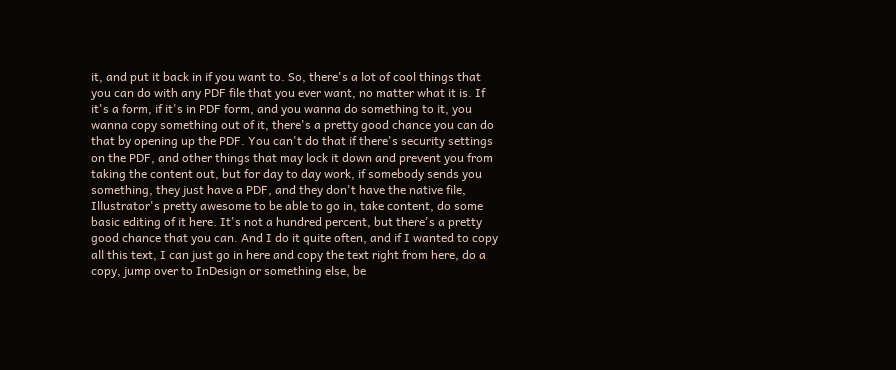it, and put it back in if you want to. So, there's a lot of cool things that you can do with any PDF file that you ever want, no matter what it is. If it's a form, if it's in PDF form, and you wanna do something to it, you wanna copy something out of it, there's a pretty good chance you can do that by opening up the PDF. You can't do that if there's security settings on the PDF, and other things that may lock it down and prevent you from taking the content out, but for day to day work, if somebody sends you something, they just have a PDF, and they don't have the native file, Illustrator's pretty awesome to be able to go in, take content, do some basic editing of it here. It's not a hundred percent, but there's a pretty good chance that you can. And I do it quite often, and if I wanted to copy all this text, I can just go in here and copy the text right from here, do a copy, jump over to InDesign or something else, be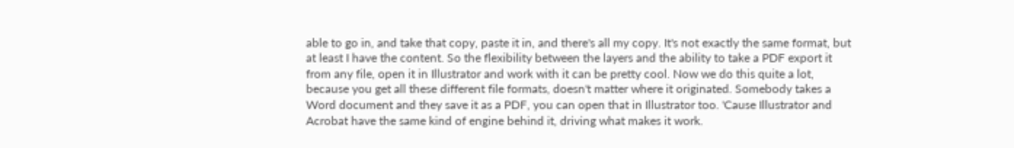able to go in, and take that copy, paste it in, and there's all my copy. It's not exactly the same format, but at least I have the content. So the flexibility between the layers and the ability to take a PDF export it from any file, open it in Illustrator and work with it can be pretty cool. Now we do this quite a lot, because you get all these different file formats, doesn't matter where it originated. Somebody takes a Word document and they save it as a PDF, you can open that in Illustrator too. 'Cause Illustrator and Acrobat have the same kind of engine behind it, driving what makes it work.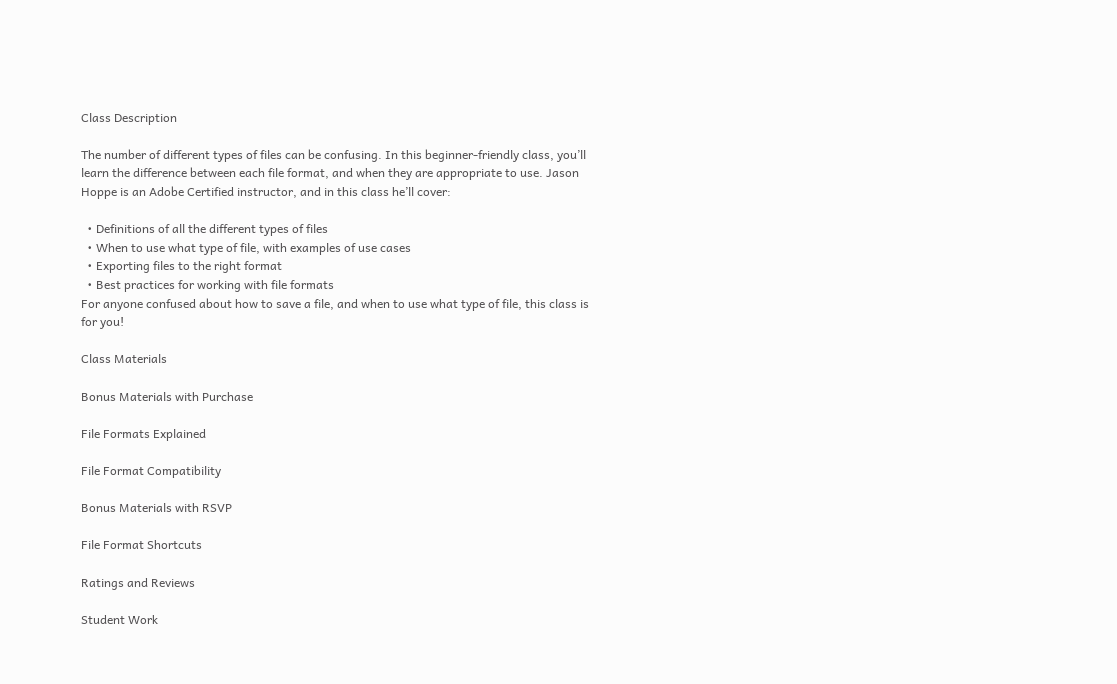Class Description

The number of different types of files can be confusing. In this beginner-friendly class, you’ll learn the difference between each file format, and when they are appropriate to use. Jason Hoppe is an Adobe Certified instructor, and in this class he’ll cover:

  • Definitions of all the different types of files
  • When to use what type of file, with examples of use cases
  • Exporting files to the right format
  • Best practices for working with file formats
For anyone confused about how to save a file, and when to use what type of file, this class is for you!

Class Materials

Bonus Materials with Purchase

File Formats Explained

File Format Compatibility

Bonus Materials with RSVP

File Format Shortcuts

Ratings and Reviews

Student Work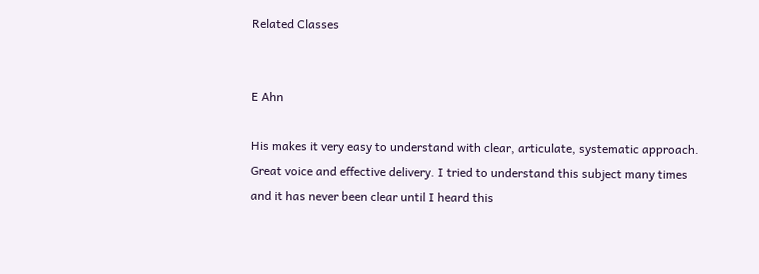Related Classes


E Ahn

His makes it very easy to understand with clear, articulate, systematic approach. Great voice and effective delivery. I tried to understand this subject many times and it has never been clear until I heard this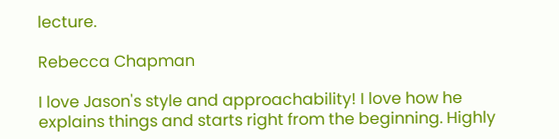lecture.

Rebecca Chapman

I love Jason's style and approachability! I love how he explains things and starts right from the beginning. Highly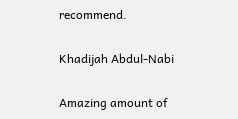recommend.

Khadijah Abdul-Nabi

Amazing amount of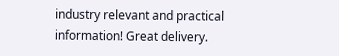industry relevant and practical information! Great delivery.